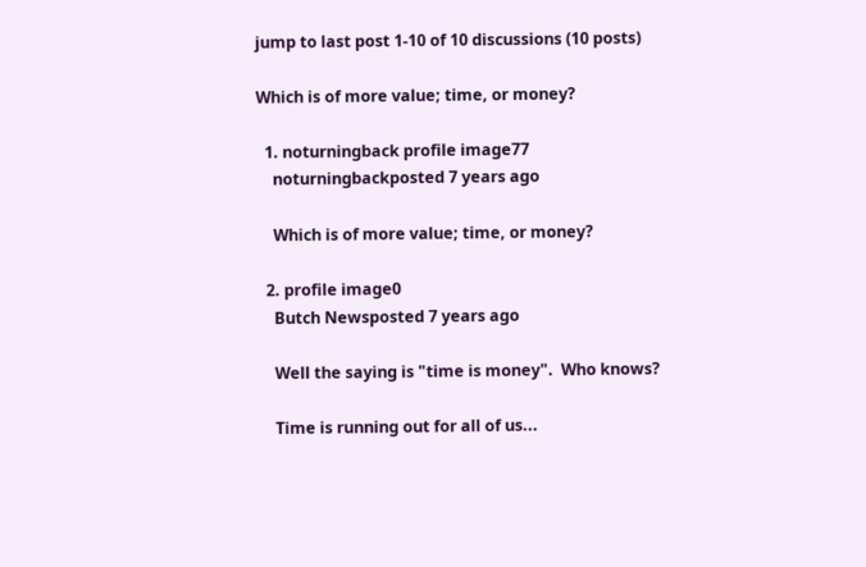jump to last post 1-10 of 10 discussions (10 posts)

Which is of more value; time, or money?

  1. noturningback profile image77
    noturningbackposted 7 years ago

    Which is of more value; time, or money?

  2. profile image0
    Butch Newsposted 7 years ago

    Well the saying is "time is money".  Who knows?

    Time is running out for all of us...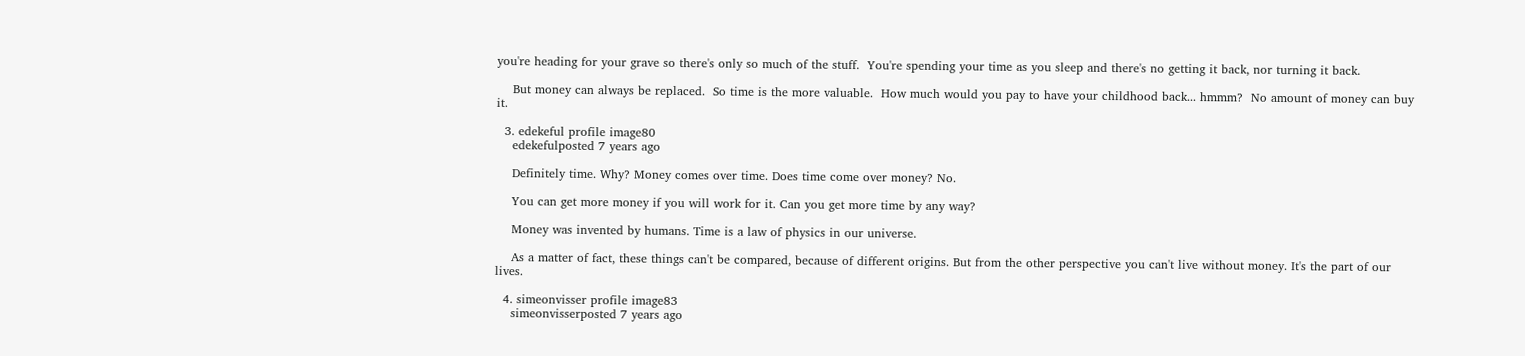you're heading for your grave so there's only so much of the stuff.  You're spending your time as you sleep and there's no getting it back, nor turning it back.

    But money can always be replaced.  So time is the more valuable.  How much would you pay to have your childhood back... hmmm?  No amount of money can buy it.

  3. edekeful profile image80
    edekefulposted 7 years ago

    Definitely time. Why? Money comes over time. Does time come over money? No.

    You can get more money if you will work for it. Can you get more time by any way?

    Money was invented by humans. Time is a law of physics in our universe.

    As a matter of fact, these things can't be compared, because of different origins. But from the other perspective you can't live without money. It's the part of our lives.

  4. simeonvisser profile image83
    simeonvisserposted 7 years ago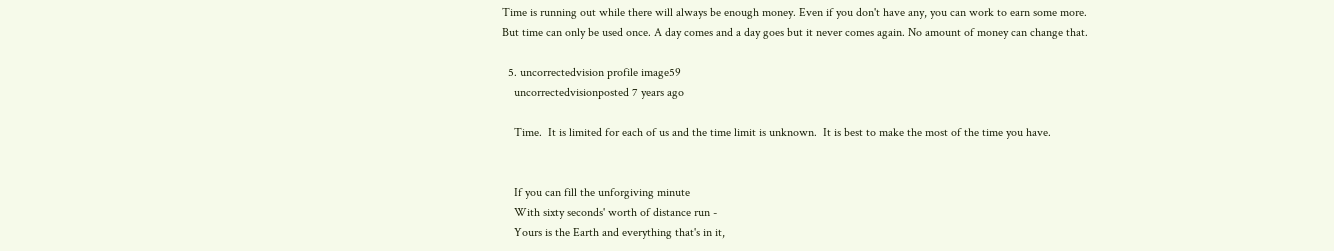Time is running out while there will always be enough money. Even if you don't have any, you can work to earn some more. But time can only be used once. A day comes and a day goes but it never comes again. No amount of money can change that.

  5. uncorrectedvision profile image59
    uncorrectedvisionposted 7 years ago

    Time.  It is limited for each of us and the time limit is unknown.  It is best to make the most of the time you have.


    If you can fill the unforgiving minute
    With sixty seconds' worth of distance run -
    Yours is the Earth and everything that's in it,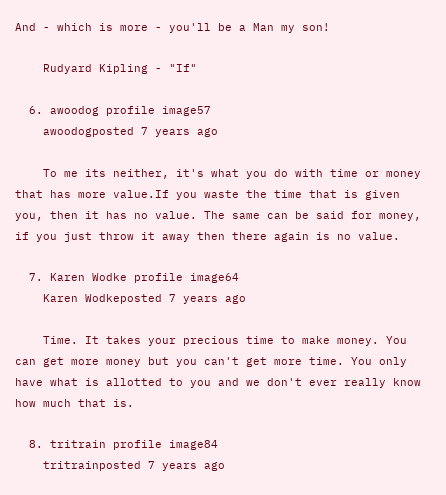And - which is more - you'll be a Man my son!

    Rudyard Kipling - "If"

  6. awoodog profile image57
    awoodogposted 7 years ago

    To me its neither, it's what you do with time or money that has more value.If you waste the time that is given you, then it has no value. The same can be said for money, if you just throw it away then there again is no value.

  7. Karen Wodke profile image64
    Karen Wodkeposted 7 years ago

    Time. It takes your precious time to make money. You can get more money but you can't get more time. You only have what is allotted to you and we don't ever really know how much that is.

  8. tritrain profile image84
    tritrainposted 7 years ago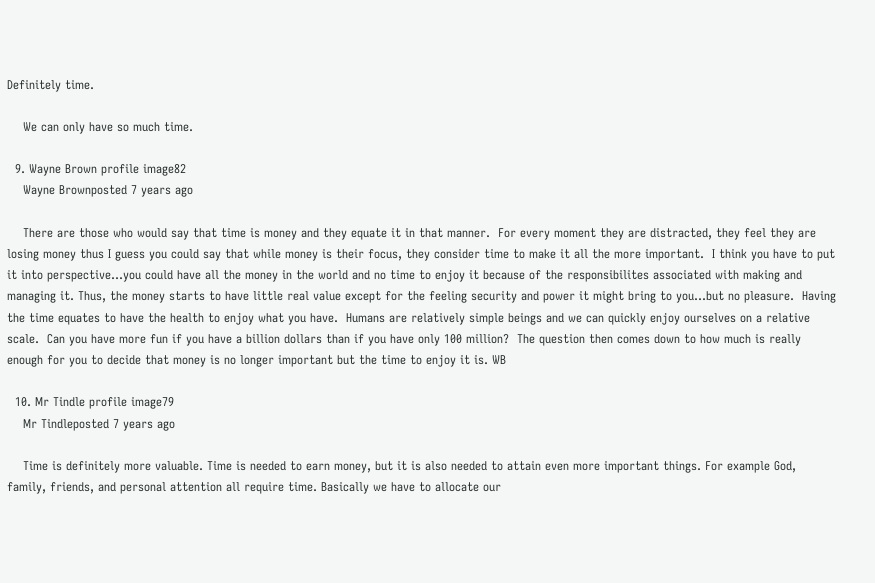Definitely time.

    We can only have so much time.

  9. Wayne Brown profile image82
    Wayne Brownposted 7 years ago

    There are those who would say that time is money and they equate it in that manner.  For every moment they are distracted, they feel they are losing money thus I guess you could say that while money is their focus, they consider time to make it all the more important.  I think you have to put it into perspective...you could have all the money in the world and no time to enjoy it because of the responsibilites associated with making and managing it. Thus, the money starts to have little real value except for the feeling security and power it might bring to you...but no pleasure.  Having the time equates to have the health to enjoy what you have.  Humans are relatively simple beings and we can quickly enjoy ourselves on a relative scale.  Can you have more fun if you have a billion dollars than if you have only 100 million?  The question then comes down to how much is really enough for you to decide that money is no longer important but the time to enjoy it is. WB

  10. Mr Tindle profile image79
    Mr Tindleposted 7 years ago

    Time is definitely more valuable. Time is needed to earn money, but it is also needed to attain even more important things. For example God, family, friends, and personal attention all require time. Basically we have to allocate our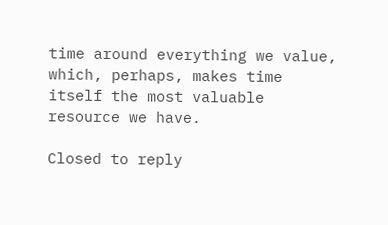time around everything we value, which, perhaps, makes time itself the most valuable resource we have.

Closed to reply